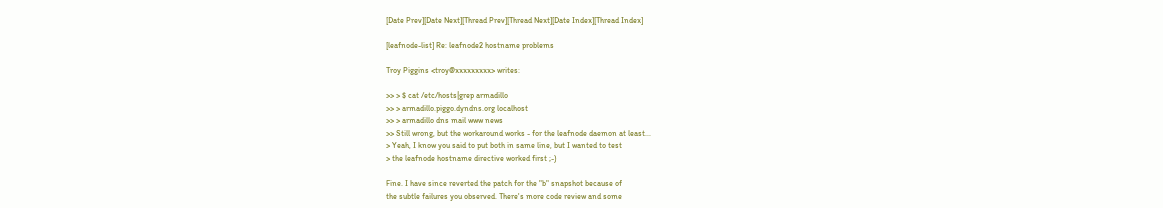[Date Prev][Date Next][Thread Prev][Thread Next][Date Index][Thread Index]

[leafnode-list] Re: leafnode2 hostname problems

Troy Piggins <troy@xxxxxxxxx> writes:

>> > $ cat /etc/hosts|grep armadillo
>> > armadillo.piggo.dyndns.org localhost
>> > armadillo dns mail www news
>> Still wrong, but the workaround works - for the leafnode daemon at least...
> Yeah, I know you said to put both in same line, but I wanted to test
> the leafnode hostname directive worked first ;-)

Fine. I have since reverted the patch for the "b" snapshot because of
the subtle failures you observed. There's more code review and some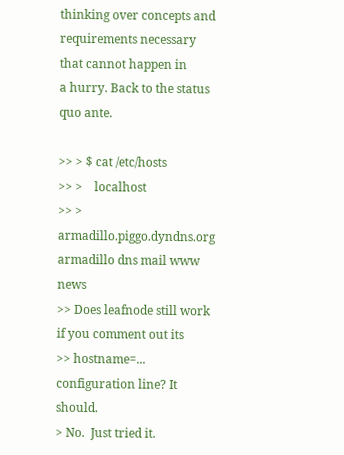thinking over concepts and requirements necessary that cannot happen in
a hurry. Back to the status quo ante.

>> > $ cat /etc/hosts
>> >    localhost
>> > armadillo.piggo.dyndns.org armadillo dns mail www news
>> Does leafnode still work if you comment out its
>> hostname=... configuration line? It should.
> No.  Just tried it.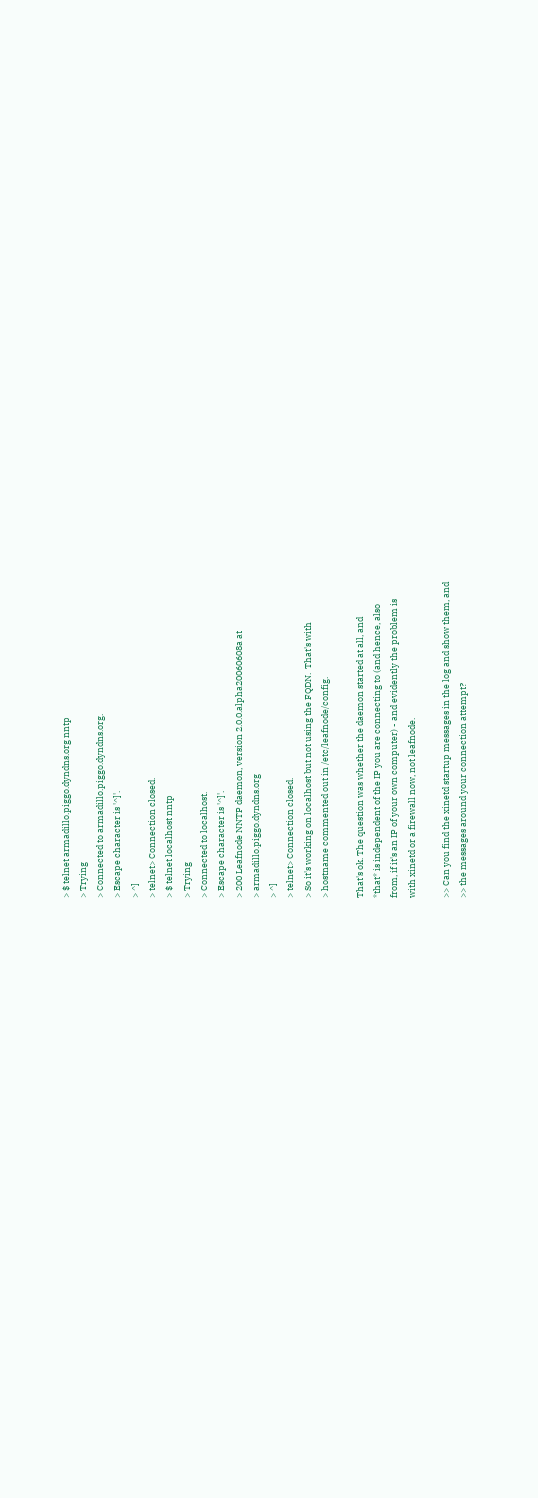> $ telnet armadillo.piggo.dyndns.org nntp
> Trying
> Connected to armadillo.piggo.dyndns.org.
> Escape character is '^]'.
> ^]
> telnet> Connection closed.
> $ telnet localhost nntp
> Trying
> Connected to localhost.
> Escape character is '^]'.
> 200 Leafnode NNTP daemon, version 2.0.0.alpha20060608a at
> armadillo.piggo.dyndns.org
> ^]
> telnet> Connection closed.
> So it's working on localhost but not using the FQDN.  That's with
> hostname commented out in /etc/leafnode/config.

That's ok. The question was whether the daemon started at all, and
*that* is independent of the IP you are connecting to (and hence, also
from, if it's an IP of your own computer) - and evidently the problem is
with xinetd or a firewall now, not leafnode.

>> Can you find the xinetd startup messages in the log and show them, and
>> the messages around your connection attempt?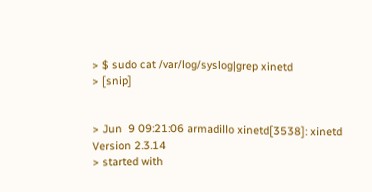> $ sudo cat /var/log/syslog|grep xinetd
> [snip]


> Jun  9 09:21:06 armadillo xinetd[3538]: xinetd Version 2.3.14
> started with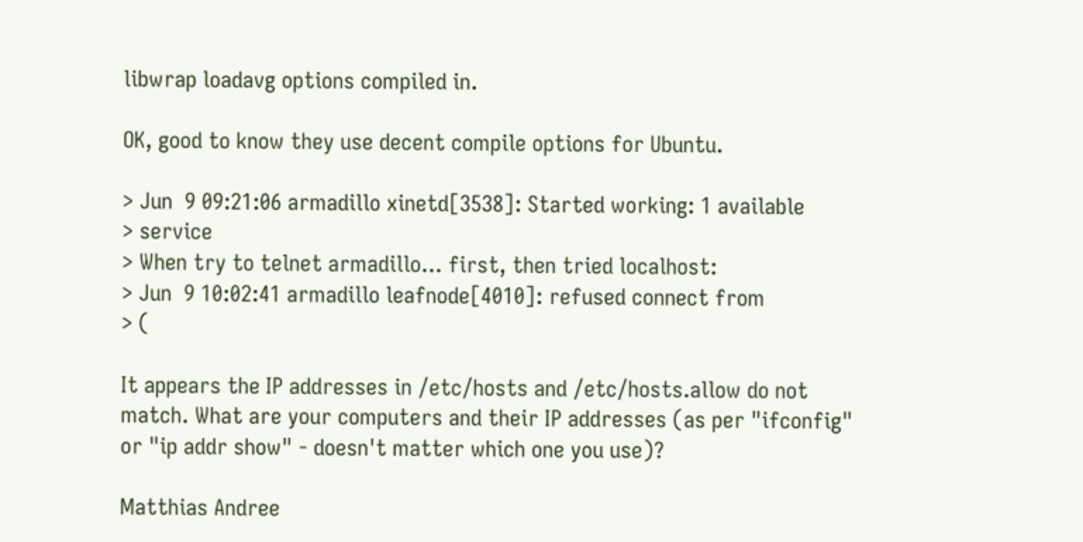libwrap loadavg options compiled in.

OK, good to know they use decent compile options for Ubuntu.

> Jun  9 09:21:06 armadillo xinetd[3538]: Started working: 1 available
> service
> When try to telnet armadillo... first, then tried localhost:
> Jun  9 10:02:41 armadillo leafnode[4010]: refused connect from
> (

It appears the IP addresses in /etc/hosts and /etc/hosts.allow do not
match. What are your computers and their IP addresses (as per "ifconfig"
or "ip addr show" - doesn't matter which one you use)?

Matthias Andree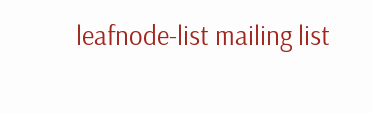leafnode-list mailing list